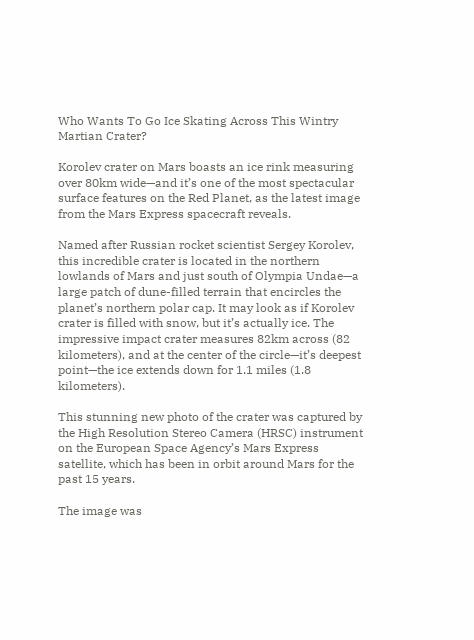Who Wants To Go Ice Skating Across This Wintry Martian Crater?

Korolev crater on Mars boasts an ice rink measuring over 80km wide—and it’s one of the most spectacular surface features on the Red Planet, as the latest image from the Mars Express spacecraft reveals.

Named after Russian rocket scientist Sergey Korolev, this incredible crater is located in the northern lowlands of Mars and just south of Olympia Undae—a large patch of dune-filled terrain that encircles the planet’s northern polar cap. It may look as if Korolev crater is filled with snow, but it’s actually ice. The impressive impact crater measures 82km across (82 kilometers), and at the center of the circle—it’s deepest point—the ice extends down for 1.1 miles (1.8 kilometers).

This stunning new photo of the crater was captured by the High Resolution Stereo Camera (HRSC) instrument on the European Space Agency’s Mars Express satellite, which has been in orbit around Mars for the past 15 years.

The image was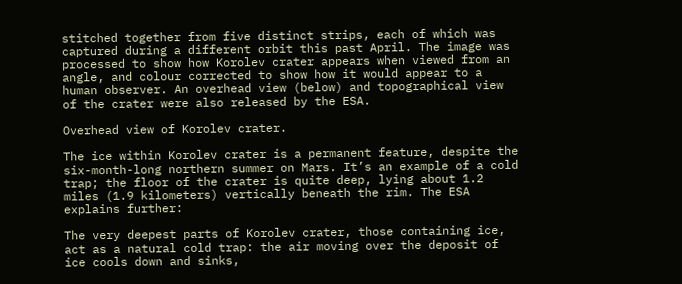stitched together from five distinct strips, each of which was captured during a different orbit this past April. The image was processed to show how Korolev crater appears when viewed from an angle, and colour corrected to show how it would appear to a human observer. An overhead view (below) and topographical view of the crater were also released by the ESA.

Overhead view of Korolev crater.

The ice within Korolev crater is a permanent feature, despite the six-month-long northern summer on Mars. It’s an example of a cold trap; the floor of the crater is quite deep, lying about 1.2 miles (1.9 kilometers) vertically beneath the rim. The ESA explains further:

The very deepest parts of Korolev crater, those containing ice, act as a natural cold trap: the air moving over the deposit of ice cools down and sinks,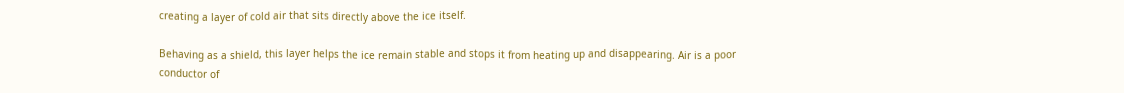creating a layer of cold air that sits directly above the ice itself.

Behaving as a shield, this layer helps the ice remain stable and stops it from heating up and disappearing. Air is a poor conductor of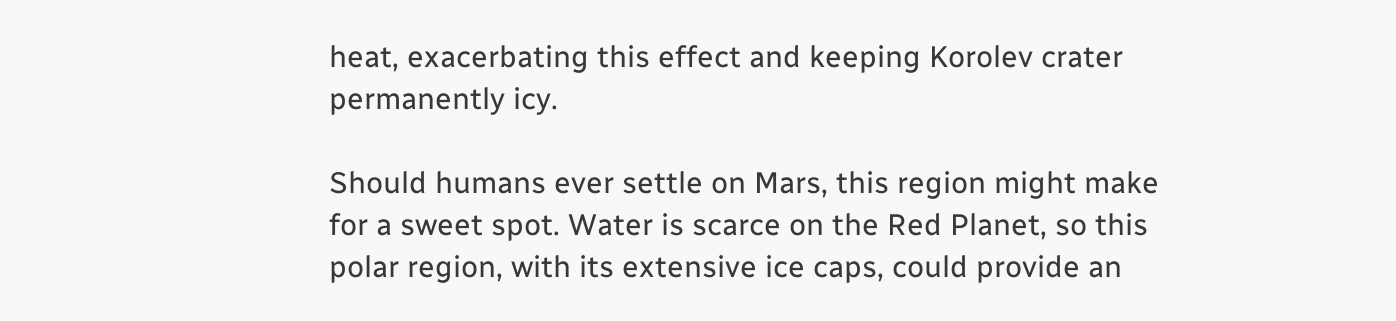heat, exacerbating this effect and keeping Korolev crater permanently icy.

Should humans ever settle on Mars, this region might make for a sweet spot. Water is scarce on the Red Planet, so this polar region, with its extensive ice caps, could provide an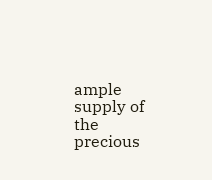ample supply of the precious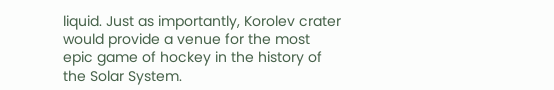liquid. Just as importantly, Korolev crater would provide a venue for the most epic game of hockey in the history of the Solar System.